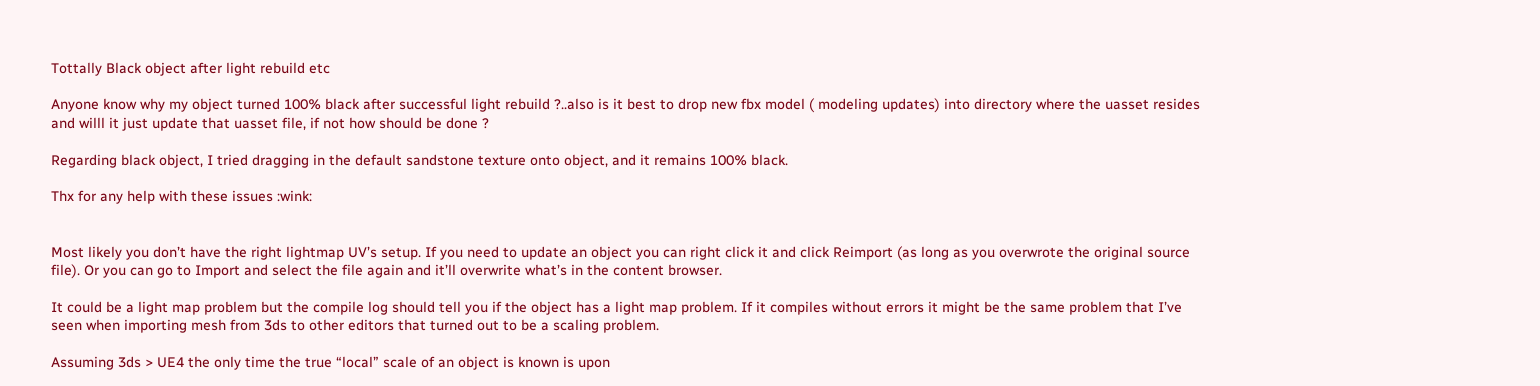Tottally Black object after light rebuild etc

Anyone know why my object turned 100% black after successful light rebuild ?..also is it best to drop new fbx model ( modeling updates) into directory where the uasset resides and willl it just update that uasset file, if not how should be done ?

Regarding black object, I tried dragging in the default sandstone texture onto object, and it remains 100% black.

Thx for any help with these issues :wink:


Most likely you don’t have the right lightmap UV’s setup. If you need to update an object you can right click it and click Reimport (as long as you overwrote the original source file). Or you can go to Import and select the file again and it’ll overwrite what’s in the content browser.

It could be a light map problem but the compile log should tell you if the object has a light map problem. If it compiles without errors it might be the same problem that I’ve seen when importing mesh from 3ds to other editors that turned out to be a scaling problem.

Assuming 3ds > UE4 the only time the true “local” scale of an object is known is upon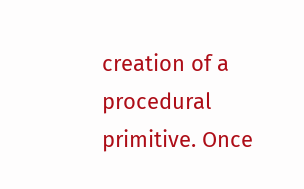creation of a procedural primitive. Once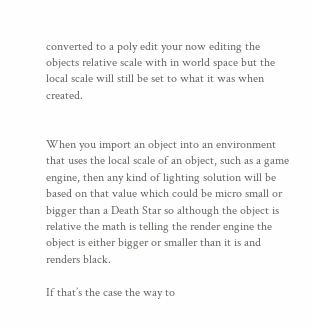converted to a poly edit your now editing the objects relative scale with in world space but the local scale will still be set to what it was when created.


When you import an object into an environment that uses the local scale of an object, such as a game engine, then any kind of lighting solution will be based on that value which could be micro small or bigger than a Death Star so although the object is relative the math is telling the render engine the object is either bigger or smaller than it is and renders black.

If that’s the case the way to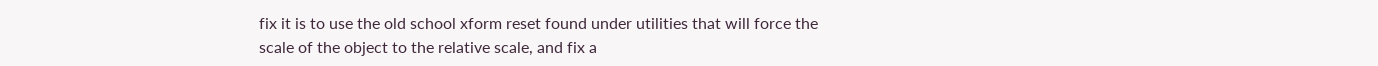fix it is to use the old school xform reset found under utilities that will force the scale of the object to the relative scale, and fix a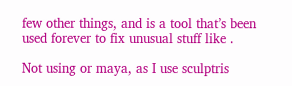few other things, and is a tool that’s been used forever to fix unusual stuff like .

Not using or maya, as I use sculptris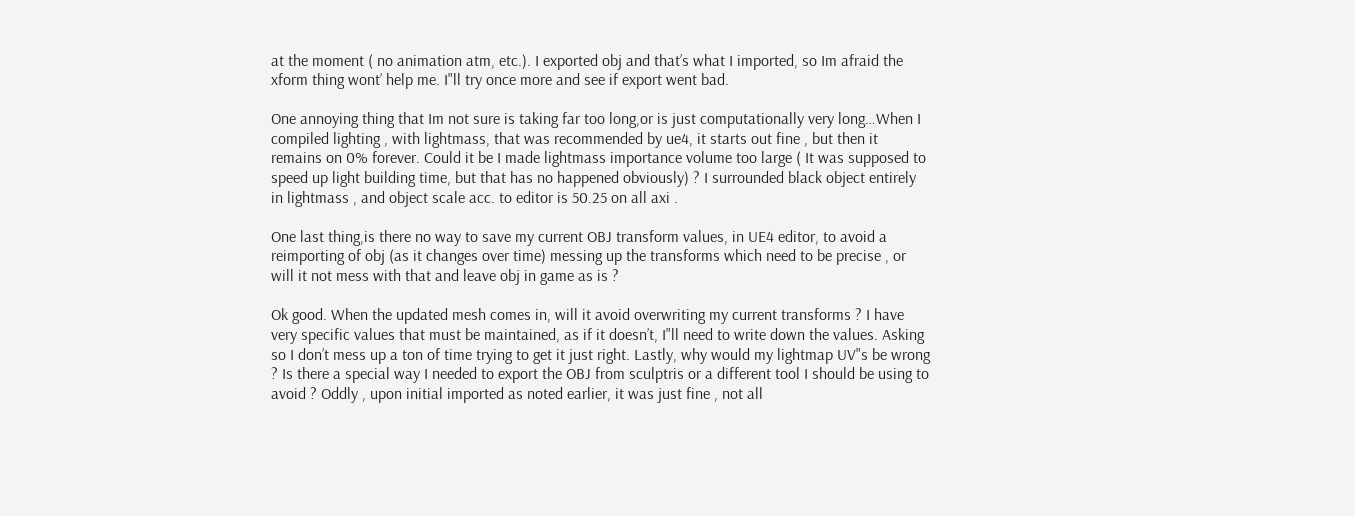at the moment ( no animation atm, etc.). I exported obj and that’s what I imported, so Im afraid the xform thing wont’ help me. I"ll try once more and see if export went bad.

One annoying thing that Im not sure is taking far too long,or is just computationally very long…When I compiled lighting , with lightmass, that was recommended by ue4, it starts out fine , but then it remains on 0% forever. Could it be I made lightmass importance volume too large ( It was supposed to speed up light building time, but that has no happened obviously) ? I surrounded black object entirely in lightmass , and object scale acc. to editor is 50.25 on all axi .

One last thing,is there no way to save my current OBJ transform values, in UE4 editor, to avoid a reimporting of obj (as it changes over time) messing up the transforms which need to be precise , or will it not mess with that and leave obj in game as is ?

Ok good. When the updated mesh comes in, will it avoid overwriting my current transforms ? I have very specific values that must be maintained, as if it doesn’t, I"ll need to write down the values. Asking so I don’t mess up a ton of time trying to get it just right. Lastly, why would my lightmap UV"s be wrong ? Is there a special way I needed to export the OBJ from sculptris or a different tool I should be using to avoid ? Oddly , upon initial imported as noted earlier, it was just fine , not all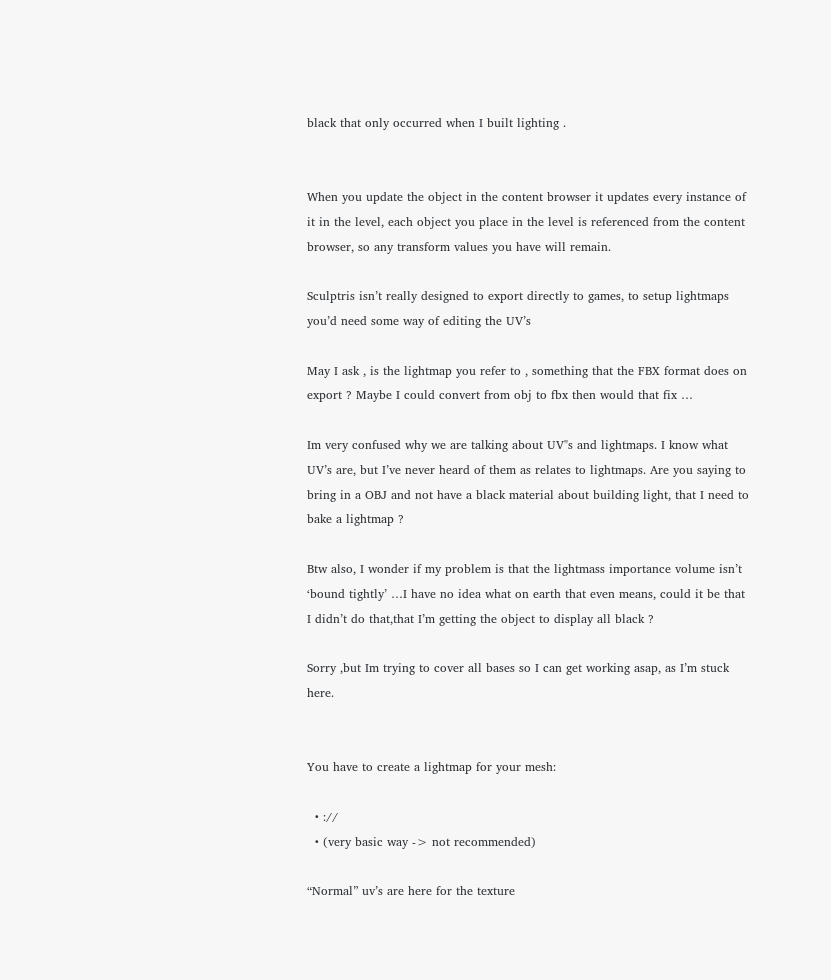black that only occurred when I built lighting .


When you update the object in the content browser it updates every instance of it in the level, each object you place in the level is referenced from the content browser, so any transform values you have will remain.

Sculptris isn’t really designed to export directly to games, to setup lightmaps you’d need some way of editing the UV’s

May I ask , is the lightmap you refer to , something that the FBX format does on export ? Maybe I could convert from obj to fbx then would that fix …

Im very confused why we are talking about UV"s and lightmaps. I know what UV’s are, but I’ve never heard of them as relates to lightmaps. Are you saying to bring in a OBJ and not have a black material about building light, that I need to bake a lightmap ?

Btw also, I wonder if my problem is that the lightmass importance volume isn’t ‘bound tightly’ …I have no idea what on earth that even means, could it be that I didn’t do that,that I’m getting the object to display all black ?

Sorry ,but Im trying to cover all bases so I can get working asap, as I’m stuck here.


You have to create a lightmap for your mesh:

  • ://
  • (very basic way -> not recommended)

“Normal” uv’s are here for the texture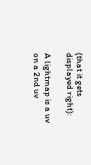(that it gets displayed right):

A lightmap is a uv on a 2nd uv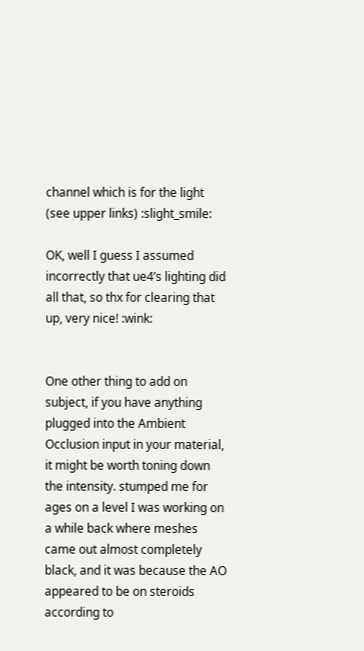channel which is for the light (see upper links) :slight_smile:

OK, well I guess I assumed incorrectly that ue4’s lighting did all that, so thx for clearing that up, very nice! :wink:


One other thing to add on subject, if you have anything plugged into the Ambient Occlusion input in your material, it might be worth toning down the intensity. stumped me for ages on a level I was working on a while back where meshes came out almost completely black, and it was because the AO appeared to be on steroids according to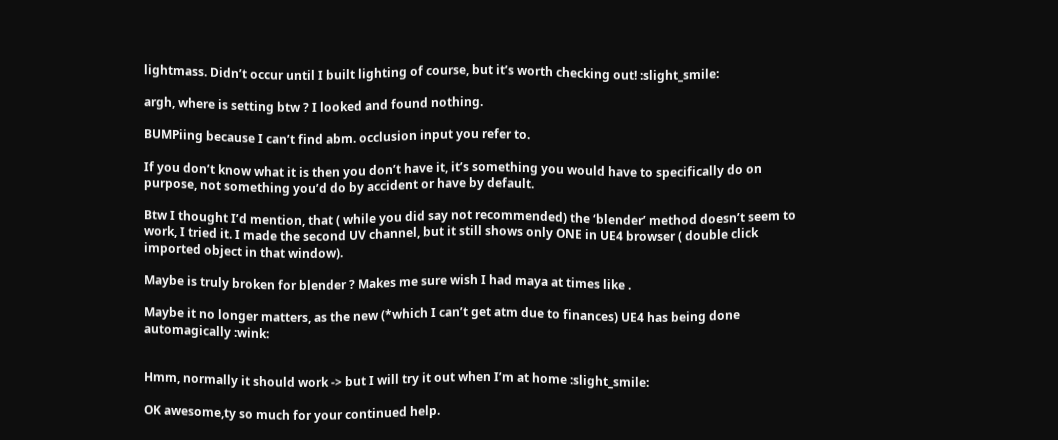lightmass. Didn’t occur until I built lighting of course, but it’s worth checking out! :slight_smile:

argh, where is setting btw ? I looked and found nothing.

BUMPiing because I can’t find abm. occlusion input you refer to.

If you don’t know what it is then you don’t have it, it’s something you would have to specifically do on purpose, not something you’d do by accident or have by default.

Btw I thought I’d mention, that ( while you did say not recommended) the ‘blender’ method doesn’t seem to work, I tried it. I made the second UV channel, but it still shows only ONE in UE4 browser ( double click imported object in that window).

Maybe is truly broken for blender ? Makes me sure wish I had maya at times like .

Maybe it no longer matters, as the new (*which I can’t get atm due to finances) UE4 has being done automagically :wink:


Hmm, normally it should work -> but I will try it out when I’m at home :slight_smile:

OK awesome,ty so much for your continued help.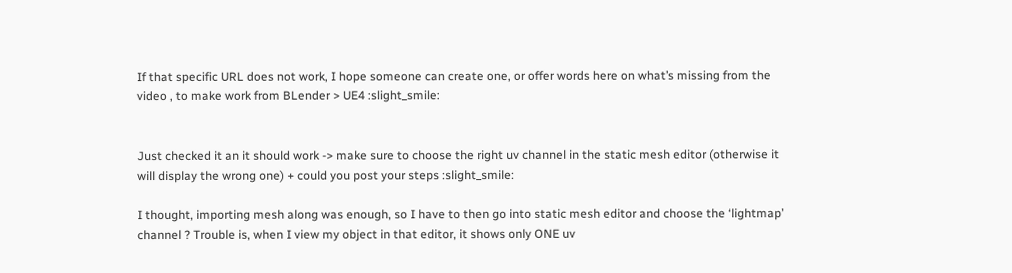If that specific URL does not work, I hope someone can create one, or offer words here on what’s missing from the video , to make work from BLender > UE4 :slight_smile:


Just checked it an it should work -> make sure to choose the right uv channel in the static mesh editor (otherwise it will display the wrong one) + could you post your steps :slight_smile:

I thought, importing mesh along was enough, so I have to then go into static mesh editor and choose the ‘lightmap’ channel ? Trouble is, when I view my object in that editor, it shows only ONE uv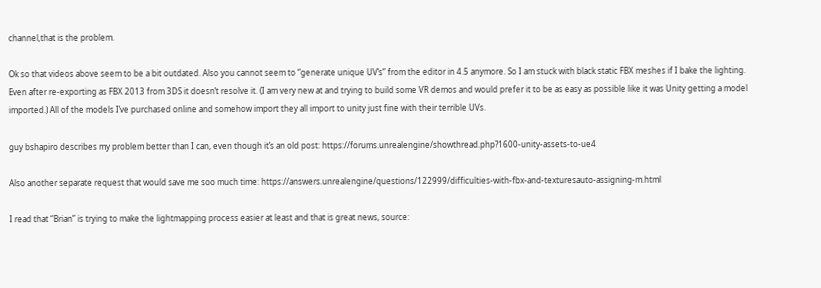channel,that is the problem.

Ok so that videos above seem to be a bit outdated. Also you cannot seem to “generate unique UV’s” from the editor in 4.5 anymore. So I am stuck with black static FBX meshes if I bake the lighting. Even after re-exporting as FBX 2013 from 3DS it doesn’t resolve it. (I am very new at and trying to build some VR demos and would prefer it to be as easy as possible like it was Unity getting a model imported.) All of the models I’ve purchased online and somehow import they all import to unity just fine with their terrible UVs.

guy bshapiro describes my problem better than I can, even though it’s an old post: https://forums.unrealengine/showthread.php?1600-unity-assets-to-ue4

Also another separate request that would save me soo much time: https://answers.unrealengine/questions/122999/difficulties-with-fbx-and-texturesauto-assigning-m.html

I read that “Brian” is trying to make the lightmapping process easier at least and that is great news, source: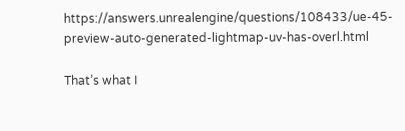https://answers.unrealengine/questions/108433/ue-45-preview-auto-generated-lightmap-uv-has-overl.html

That’s what I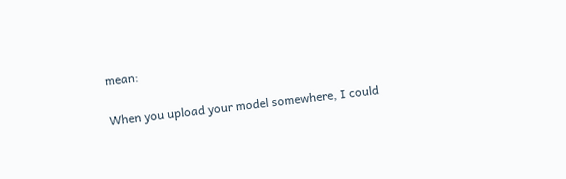mean:

When you upload your model somewhere, I could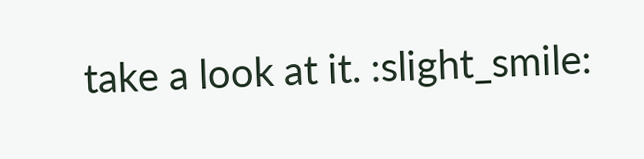take a look at it. :slight_smile: